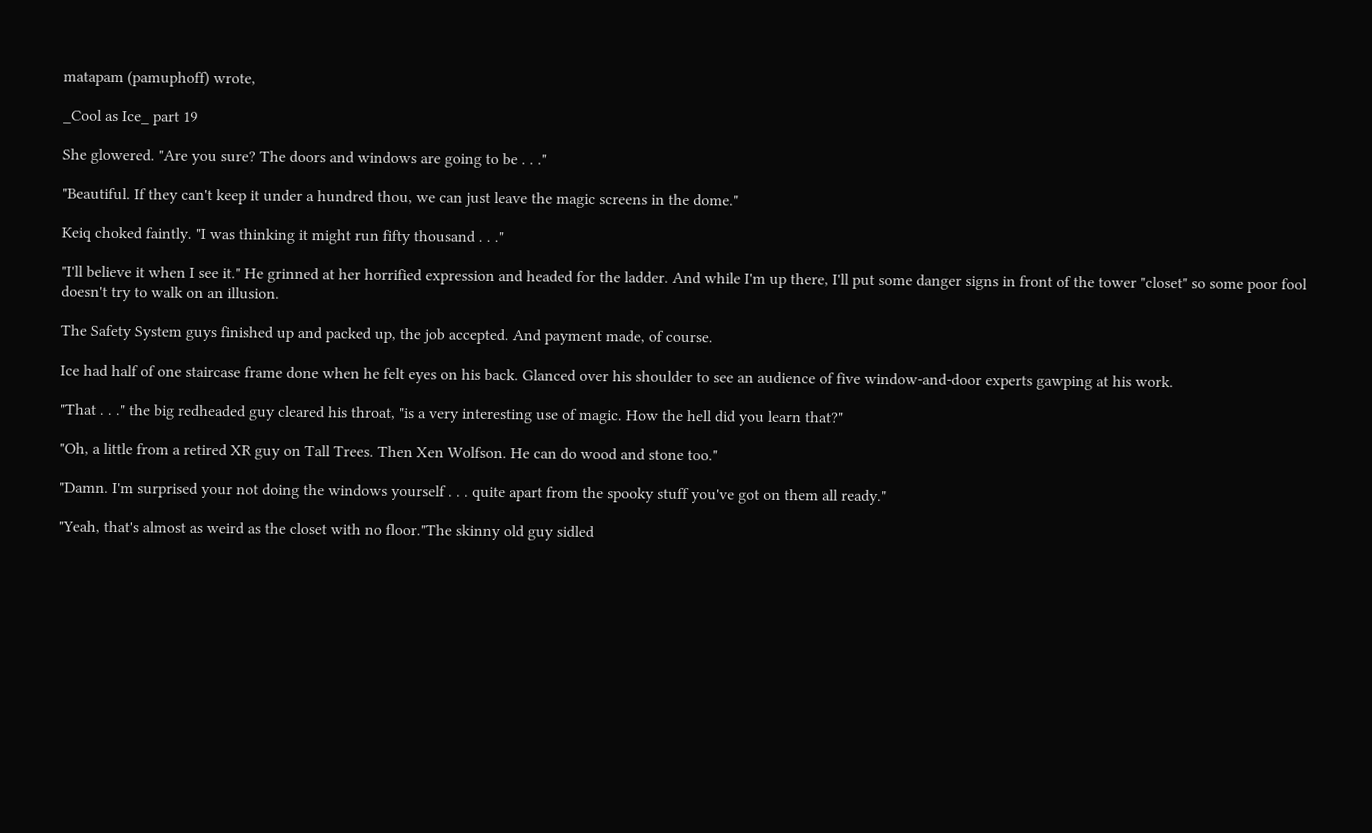matapam (pamuphoff) wrote,

_Cool as Ice_ part 19

She glowered. "Are you sure? The doors and windows are going to be . . ."

"Beautiful. If they can't keep it under a hundred thou, we can just leave the magic screens in the dome."

Keiq choked faintly. "I was thinking it might run fifty thousand . . ."

"I'll believe it when I see it." He grinned at her horrified expression and headed for the ladder. And while I'm up there, I'll put some danger signs in front of the tower "closet" so some poor fool doesn't try to walk on an illusion.

The Safety System guys finished up and packed up, the job accepted. And payment made, of course.

Ice had half of one staircase frame done when he felt eyes on his back. Glanced over his shoulder to see an audience of five window-and-door experts gawping at his work.

"That . . ." the big redheaded guy cleared his throat, "is a very interesting use of magic. How the hell did you learn that?"

"Oh, a little from a retired XR guy on Tall Trees. Then Xen Wolfson. He can do wood and stone too."

"Damn. I'm surprised your not doing the windows yourself . . . quite apart from the spooky stuff you've got on them all ready."

"Yeah, that's almost as weird as the closet with no floor."The skinny old guy sidled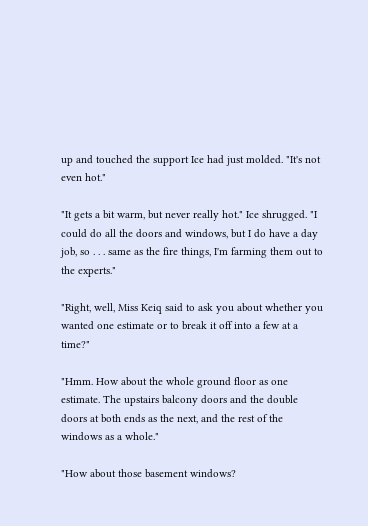up and touched the support Ice had just molded. "It's not even hot."

"It gets a bit warm, but never really hot." Ice shrugged. "I could do all the doors and windows, but I do have a day job, so . . . same as the fire things, I'm farming them out to the experts."

"Right, well, Miss Keiq said to ask you about whether you wanted one estimate or to break it off into a few at a time?"

"Hmm. How about the whole ground floor as one estimate. The upstairs balcony doors and the double doors at both ends as the next, and the rest of the windows as a whole."

"How about those basement windows?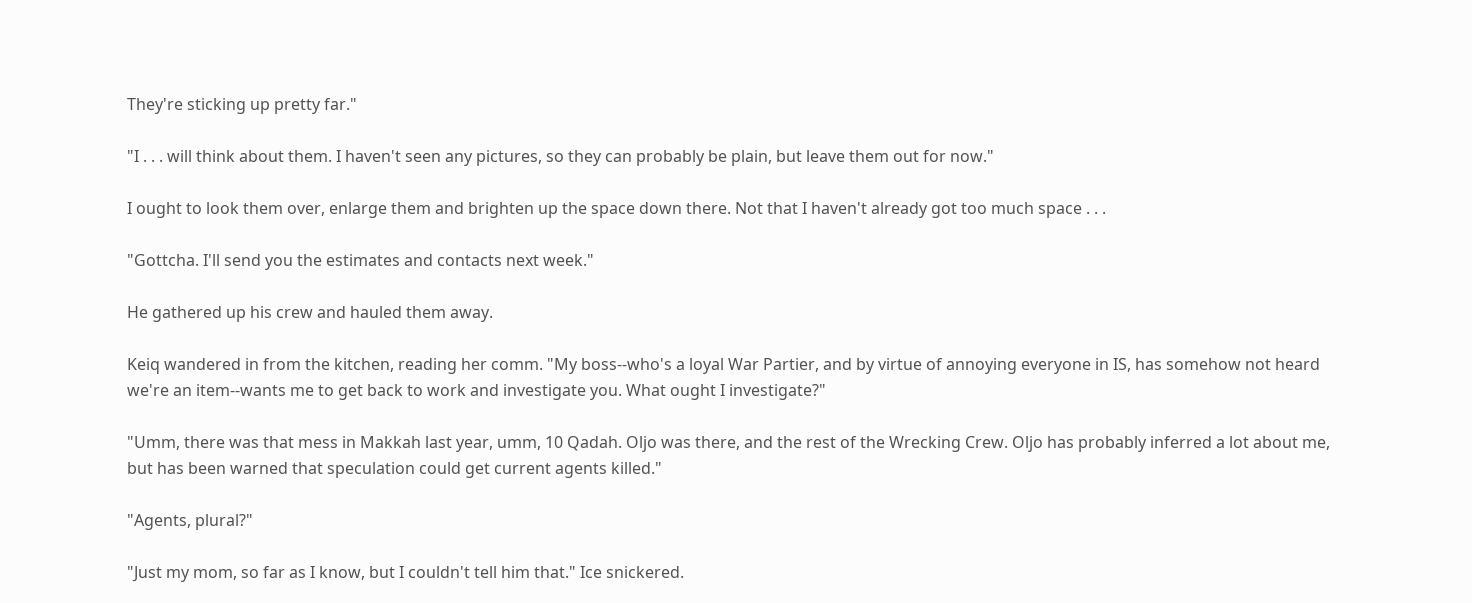They're sticking up pretty far."

"I . . . will think about them. I haven't seen any pictures, so they can probably be plain, but leave them out for now."

I ought to look them over, enlarge them and brighten up the space down there. Not that I haven't already got too much space . . .

"Gottcha. I'll send you the estimates and contacts next week."

He gathered up his crew and hauled them away.

Keiq wandered in from the kitchen, reading her comm. "My boss--who's a loyal War Partier, and by virtue of annoying everyone in IS, has somehow not heard we're an item--wants me to get back to work and investigate you. What ought I investigate?"

"Umm, there was that mess in Makkah last year, umm, 10 Qadah. Oljo was there, and the rest of the Wrecking Crew. Oljo has probably inferred a lot about me, but has been warned that speculation could get current agents killed."

"Agents, plural?"

"Just my mom, so far as I know, but I couldn't tell him that." Ice snickered.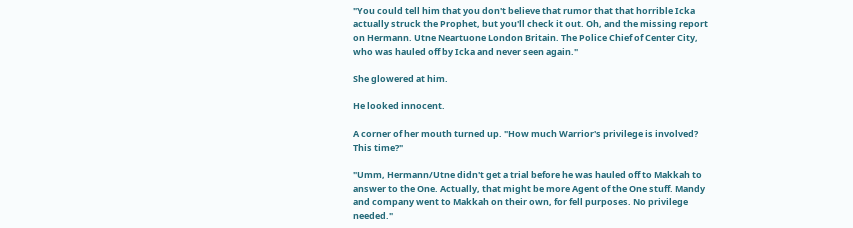"You could tell him that you don't believe that rumor that that horrible Icka actually struck the Prophet, but you'll check it out. Oh, and the missing report on Hermann. Utne Neartuone London Britain. The Police Chief of Center City, who was hauled off by Icka and never seen again."

She glowered at him.

He looked innocent.

A corner of her mouth turned up. "How much Warrior's privilege is involved? This time?"

"Umm, Hermann/Utne didn't get a trial before he was hauled off to Makkah to answer to the One. Actually, that might be more Agent of the One stuff. Mandy and company went to Makkah on their own, for fell purposes. No privilege needed."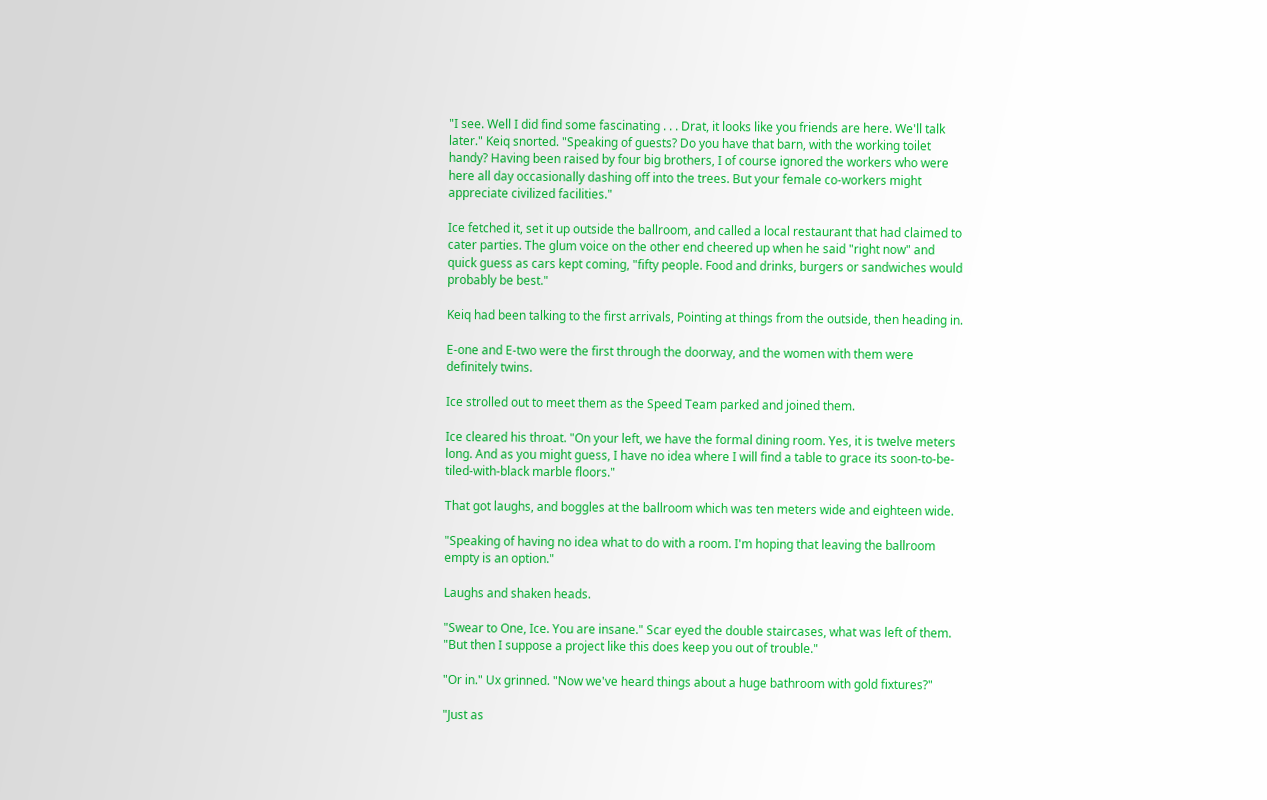"I see. Well I did find some fascinating . . . Drat, it looks like you friends are here. We'll talk later." Keiq snorted. "Speaking of guests? Do you have that barn, with the working toilet handy? Having been raised by four big brothers, I of course ignored the workers who were here all day occasionally dashing off into the trees. But your female co-workers might appreciate civilized facilities."

Ice fetched it, set it up outside the ballroom, and called a local restaurant that had claimed to cater parties. The glum voice on the other end cheered up when he said "right now" and quick guess as cars kept coming, "fifty people. Food and drinks, burgers or sandwiches would probably be best."

Keiq had been talking to the first arrivals, Pointing at things from the outside, then heading in.

E-one and E-two were the first through the doorway, and the women with them were definitely twins.

Ice strolled out to meet them as the Speed Team parked and joined them.

Ice cleared his throat. "On your left, we have the formal dining room. Yes, it is twelve meters long. And as you might guess, I have no idea where I will find a table to grace its soon-to-be-tiled-with-black marble floors."

That got laughs, and boggles at the ballroom which was ten meters wide and eighteen wide.

"Speaking of having no idea what to do with a room. I'm hoping that leaving the ballroom empty is an option."

Laughs and shaken heads.

"Swear to One, Ice. You are insane." Scar eyed the double staircases, what was left of them. "But then I suppose a project like this does keep you out of trouble."

"Or in." Ux grinned. "Now we've heard things about a huge bathroom with gold fixtures?"

"Just as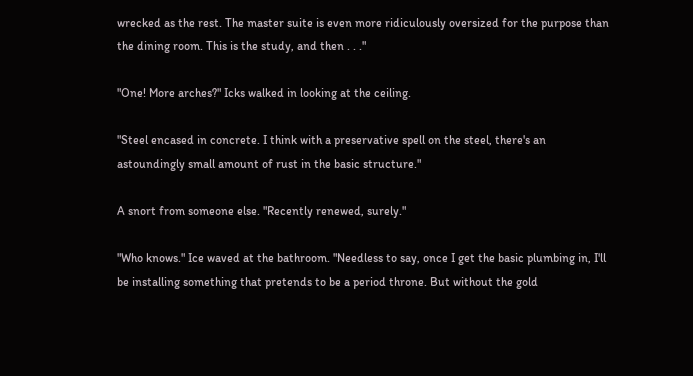wrecked as the rest. The master suite is even more ridiculously oversized for the purpose than the dining room. This is the study, and then . . ."

"One! More arches?" Icks walked in looking at the ceiling.

"Steel encased in concrete. I think with a preservative spell on the steel, there's an astoundingly small amount of rust in the basic structure."

A snort from someone else. "Recently renewed, surely."

"Who knows." Ice waved at the bathroom. "Needless to say, once I get the basic plumbing in, I'll be installing something that pretends to be a period throne. But without the gold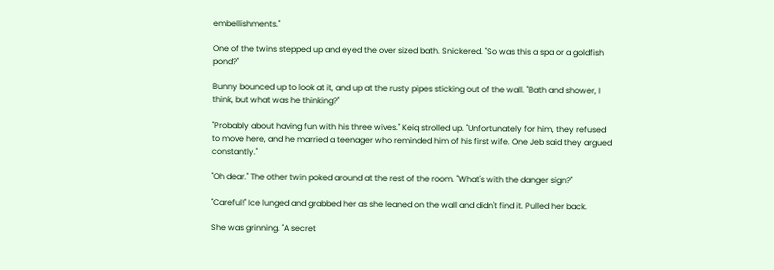embellishments."

One of the twins stepped up and eyed the over sized bath. Snickered. "So was this a spa or a goldfish pond?"

Bunny bounced up to look at it, and up at the rusty pipes sticking out of the wall. "Bath and shower, I think, but what was he thinking?"

"Probably about having fun with his three wives." Keiq strolled up. "Unfortunately for him, they refused to move here, and he married a teenager who reminded him of his first wife. One Jeb said they argued constantly."

"Oh dear." The other twin poked around at the rest of the room. "What's with the danger sign?"

"Careful!" Ice lunged and grabbed her as she leaned on the wall and didn't find it. Pulled her back.

She was grinning. "A secret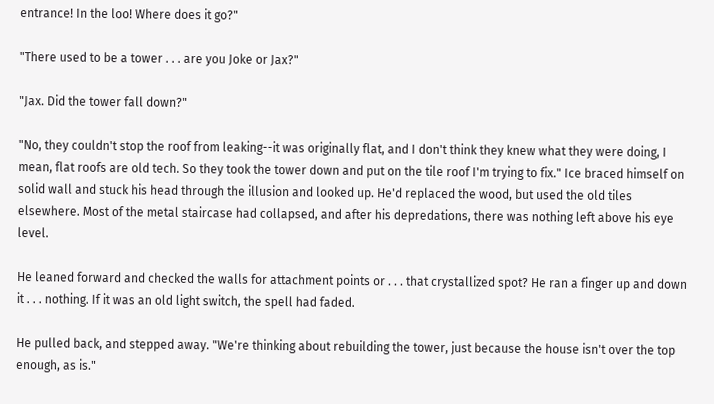entrance! In the loo! Where does it go?"

"There used to be a tower . . . are you Joke or Jax?"

"Jax. Did the tower fall down?"

"No, they couldn't stop the roof from leaking--it was originally flat, and I don't think they knew what they were doing, I mean, flat roofs are old tech. So they took the tower down and put on the tile roof I'm trying to fix." Ice braced himself on solid wall and stuck his head through the illusion and looked up. He'd replaced the wood, but used the old tiles elsewhere. Most of the metal staircase had collapsed, and after his depredations, there was nothing left above his eye level.

He leaned forward and checked the walls for attachment points or . . . that crystallized spot? He ran a finger up and down it . . . nothing. If it was an old light switch, the spell had faded.

He pulled back, and stepped away. "We're thinking about rebuilding the tower, just because the house isn't over the top enough, as is."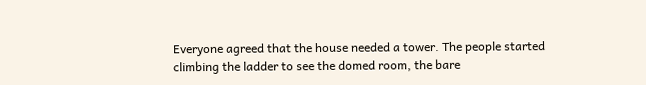Everyone agreed that the house needed a tower. The people started climbing the ladder to see the domed room, the bare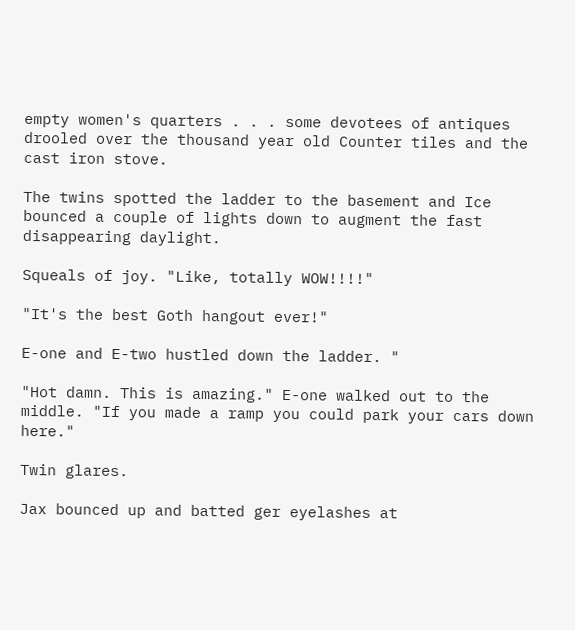empty women's quarters . . . some devotees of antiques drooled over the thousand year old Counter tiles and the cast iron stove.

The twins spotted the ladder to the basement and Ice bounced a couple of lights down to augment the fast disappearing daylight.

Squeals of joy. "Like, totally WOW!!!!"

"It's the best Goth hangout ever!"

E-one and E-two hustled down the ladder. "

"Hot damn. This is amazing." E-one walked out to the middle. "If you made a ramp you could park your cars down here."

Twin glares.

Jax bounced up and batted ger eyelashes at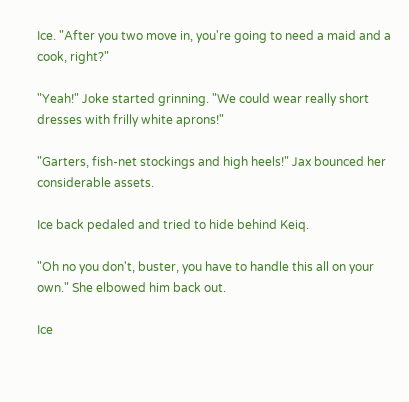Ice. "After you two move in, you're going to need a maid and a cook, right?"

"Yeah!" Joke started grinning. "We could wear really short dresses with frilly white aprons!"

"Garters, fish-net stockings and high heels!" Jax bounced her considerable assets.

Ice back pedaled and tried to hide behind Keiq.

"Oh no you don't, buster, you have to handle this all on your own." She elbowed him back out.

Ice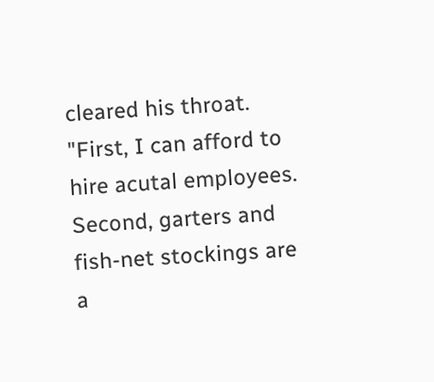cleared his throat. "First, I can afford to hire acutal employees. Second, garters and fish-net stockings are a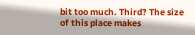bit too much. Third? The size of this place makes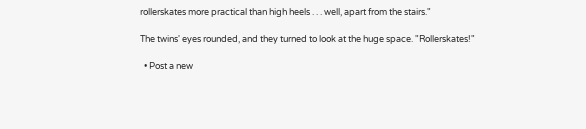rollerskates more practical than high heels . . . well, apart from the stairs."

The twins' eyes rounded, and they turned to look at the huge space. "Rollerskates!"

  • Post a new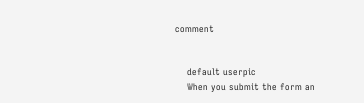comment


    default userpic
    When you submit the form an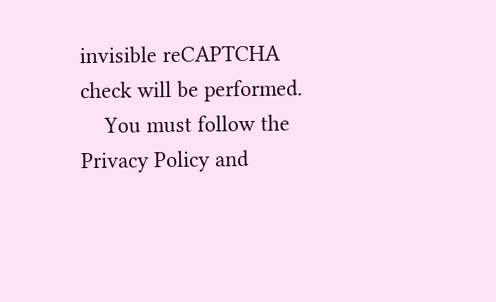invisible reCAPTCHA check will be performed.
    You must follow the Privacy Policy and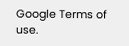Google Terms of use.